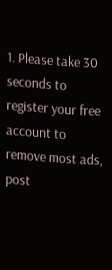1. Please take 30 seconds to register your free account to remove most ads, post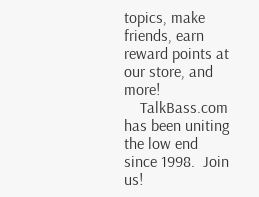topics, make friends, earn reward points at our store, and more!
    TalkBass.com has been uniting the low end since 1998.  Join us!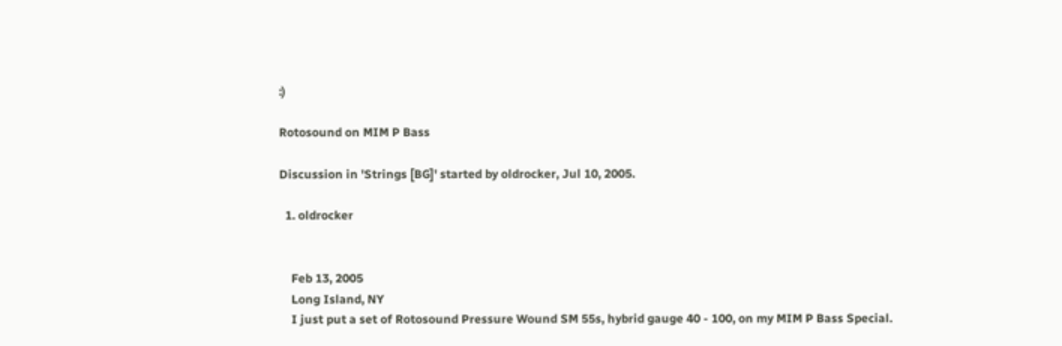:)

Rotosound on MIM P Bass

Discussion in 'Strings [BG]' started by oldrocker, Jul 10, 2005.

  1. oldrocker


    Feb 13, 2005
    Long Island, NY
    I just put a set of Rotosound Pressure Wound SM 55s, hybrid gauge 40 - 100, on my MIM P Bass Special.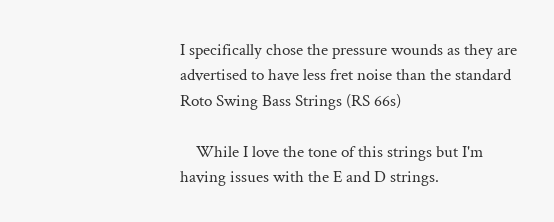I specifically chose the pressure wounds as they are advertised to have less fret noise than the standard Roto Swing Bass Strings (RS 66s)

    While I love the tone of this strings but I'm having issues with the E and D strings.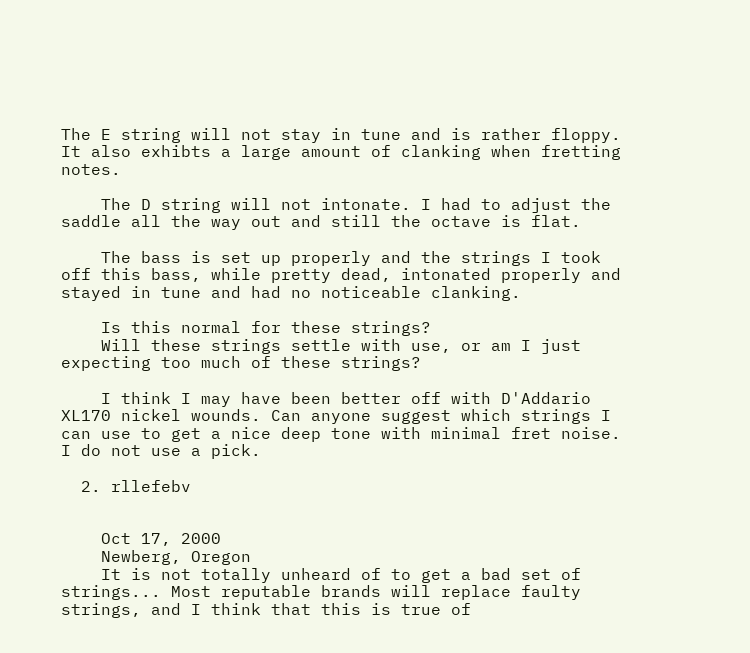The E string will not stay in tune and is rather floppy. It also exhibts a large amount of clanking when fretting notes.

    The D string will not intonate. I had to adjust the saddle all the way out and still the octave is flat.

    The bass is set up properly and the strings I took off this bass, while pretty dead, intonated properly and stayed in tune and had no noticeable clanking.

    Is this normal for these strings?
    Will these strings settle with use, or am I just expecting too much of these strings?

    I think I may have been better off with D'Addario XL170 nickel wounds. Can anyone suggest which strings I can use to get a nice deep tone with minimal fret noise. I do not use a pick.

  2. rllefebv


    Oct 17, 2000
    Newberg, Oregon
    It is not totally unheard of to get a bad set of strings... Most reputable brands will replace faulty strings, and I think that this is true of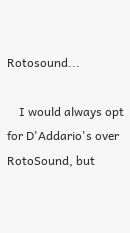Rotosound...

    I would always opt for D'Addario's over RotoSound, but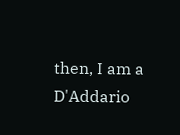then, I am a D'Addario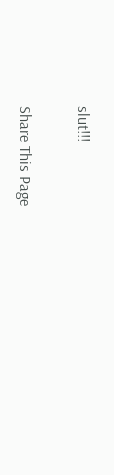slut!!!


Share This Page